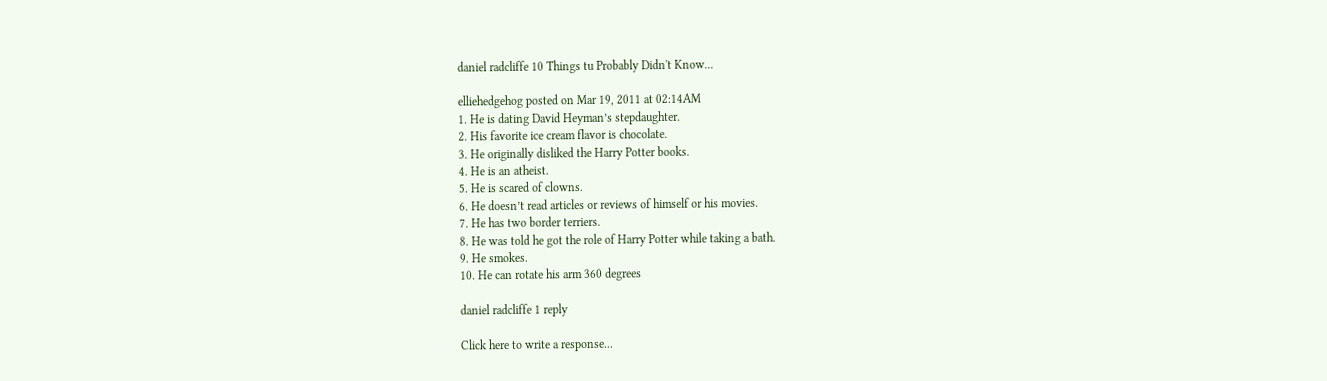daniel radcliffe 10 Things tu Probably Didn't Know...

elliehedgehog posted on Mar 19, 2011 at 02:14AM
1. He is dating David Heyman’s stepdaughter.
2. His favorite ice cream flavor is chocolate.
3. He originally disliked the Harry Potter books.
4. He is an atheist.
5. He is scared of clowns.
6. He doesn’t read articles or reviews of himself or his movies.
7. He has two border terriers.
8. He was told he got the role of Harry Potter while taking a bath.
9. He smokes.
10. He can rotate his arm 360 degrees

daniel radcliffe 1 reply

Click here to write a response...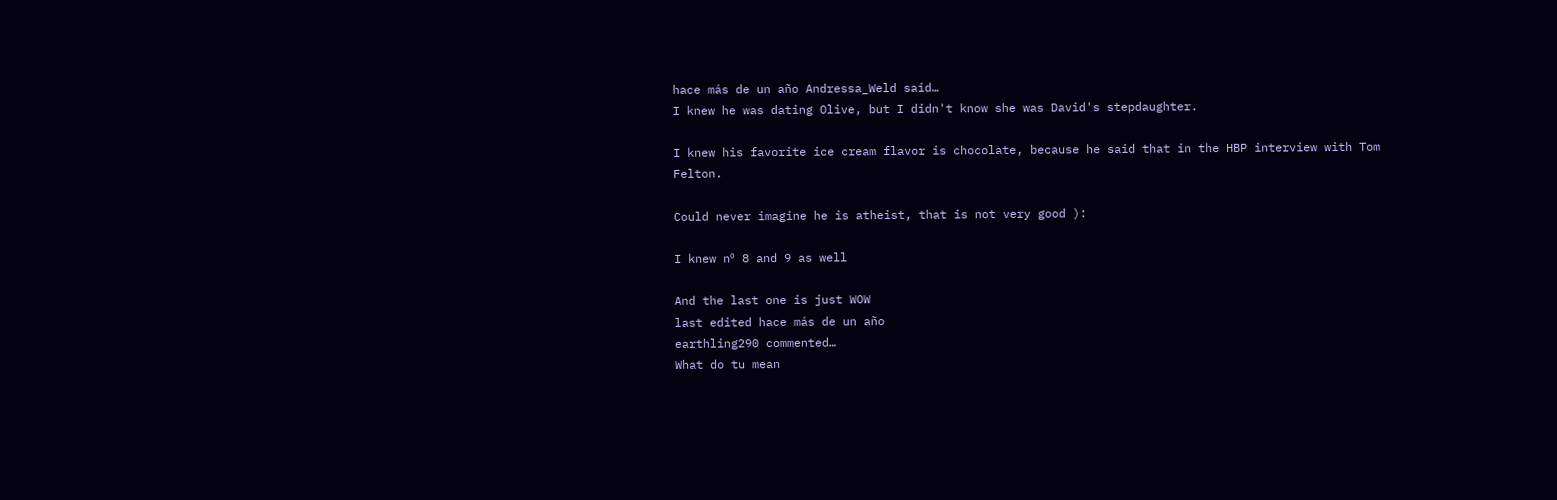hace más de un año Andressa_Weld said…
I knew he was dating Olive, but I didn't know she was David's stepdaughter.

I knew his favorite ice cream flavor is chocolate, because he said that in the HBP interview with Tom Felton.

Could never imagine he is atheist, that is not very good ):

I knew nº 8 and 9 as well

And the last one is just WOW
last edited hace más de un año
earthling290 commented…
What do tu mean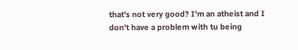that's not very good? I'm an atheist and I don't have a problem with tu being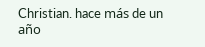Christian. hace más de un año